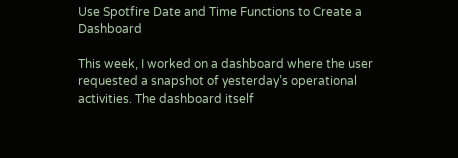Use Spotfire Date and Time Functions to Create a Dashboard

This week, I worked on a dashboard where the user requested a snapshot of yesterday’s operational activities. The dashboard itself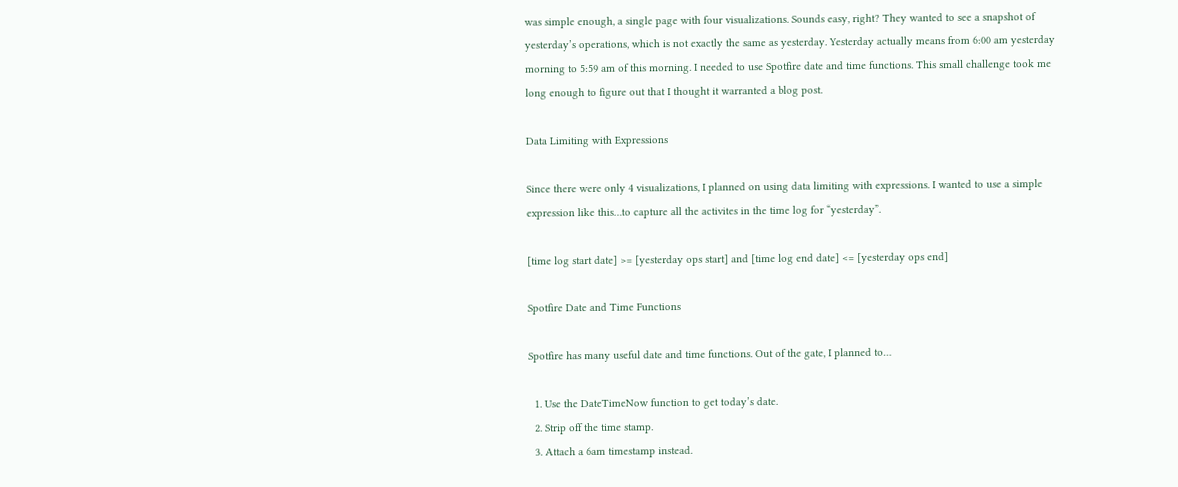was simple enough, a single page with four visualizations. Sounds easy, right? They wanted to see a snapshot of yesterday’s operations, which is not exactly the same as yesterday. Yesterday actually means from 6:00 am yesterday morning to 5:59 am of this morning. I needed to use Spotfire date and time functions. This small challenge took me long enough to figure out that I thought it warranted a blog post.

Data Limiting with Expressions

Since there were only 4 visualizations, I planned on using data limiting with expressions. I wanted to use a simple expression like this…to capture all the activites in the time log for “yesterday”.

[time log start date] >= [yesterday ops start] and [time log end date] <= [yesterday ops end]

Spotfire Date and Time Functions

Spotfire has many useful date and time functions. Out of the gate, I planned to…

  1. Use the DateTimeNow function to get today’s date.
  2. Strip off the time stamp.
  3. Attach a 6am timestamp instead.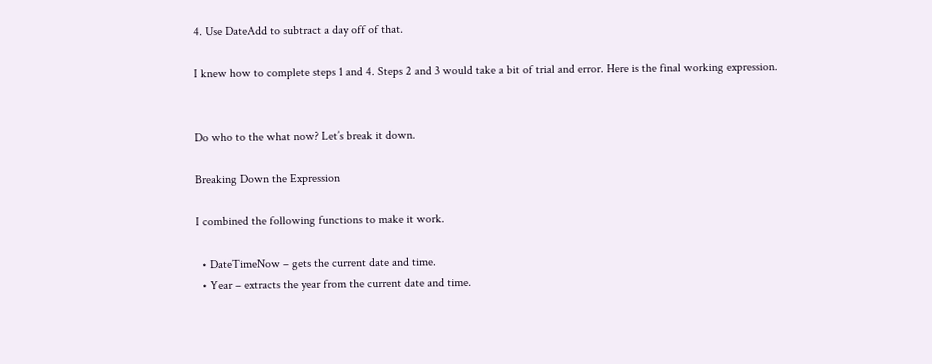4. Use DateAdd to subtract a day off of that.

I knew how to complete steps 1 and 4. Steps 2 and 3 would take a bit of trial and error. Here is the final working expression.


Do who to the what now? Let’s break it down.

Breaking Down the Expression

I combined the following functions to make it work.

  • DateTimeNow – gets the current date and time.
  • Year – extracts the year from the current date and time.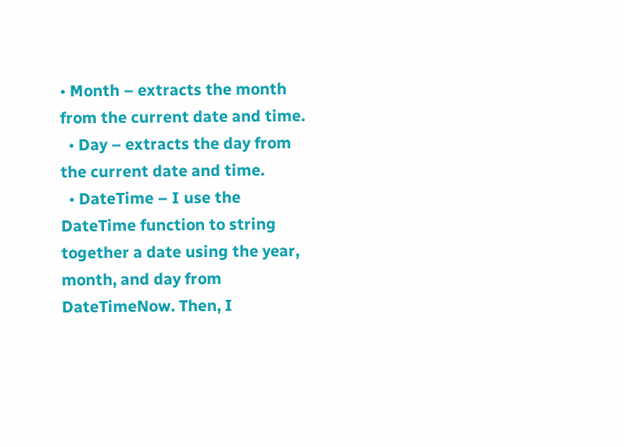• Month – extracts the month from the current date and time.
  • Day – extracts the day from the current date and time.
  • DateTime – I use the DateTime function to string together a date using the year, month, and day from DateTimeNow. Then, I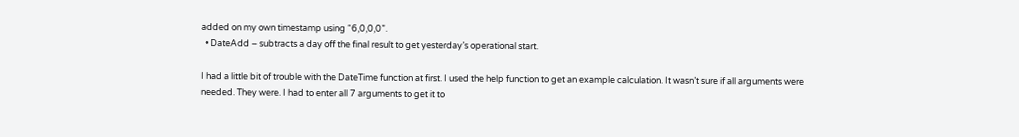added on my own timestamp using “6,0,0,0”.
  • DateAdd – subtracts a day off the final result to get yesterday’s operational start.

I had a little bit of trouble with the DateTime function at first. I used the help function to get an example calculation. It wasn’t sure if all arguments were needed. They were. I had to enter all 7 arguments to get it to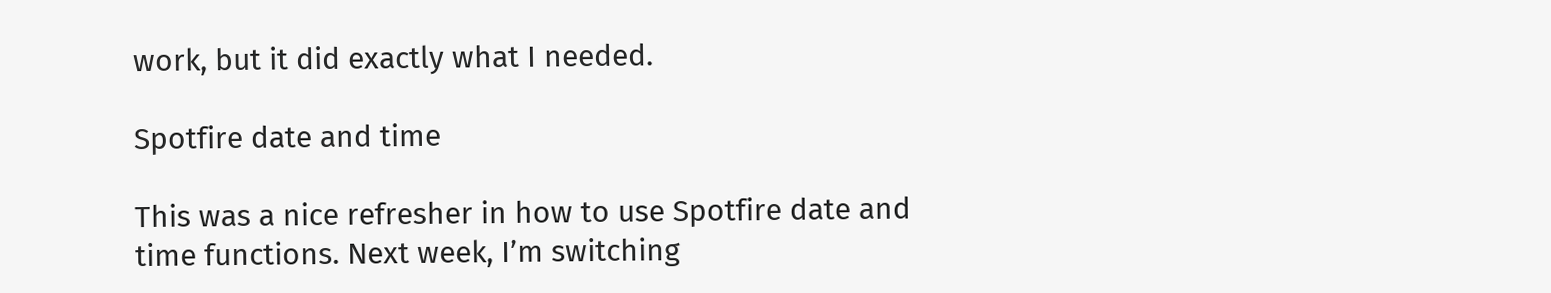work, but it did exactly what I needed.

Spotfire date and time

This was a nice refresher in how to use Spotfire date and time functions. Next week, I’m switching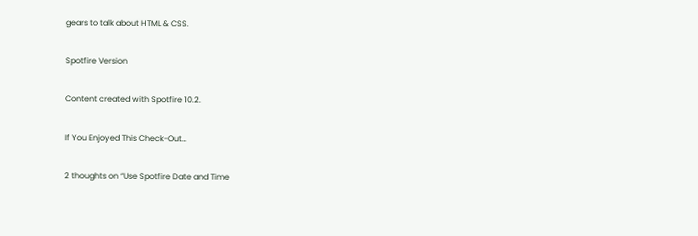gears to talk about HTML & CSS.

Spotfire Version

Content created with Spotfire 10.2.

If You Enjoyed This Check-Out…

2 thoughts on “Use Spotfire Date and Time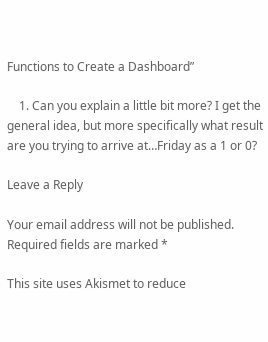Functions to Create a Dashboard”

    1. Can you explain a little bit more? I get the general idea, but more specifically what result are you trying to arrive at…Friday as a 1 or 0?

Leave a Reply

Your email address will not be published. Required fields are marked *

This site uses Akismet to reduce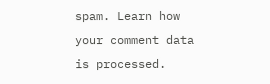spam. Learn how your comment data is processed.